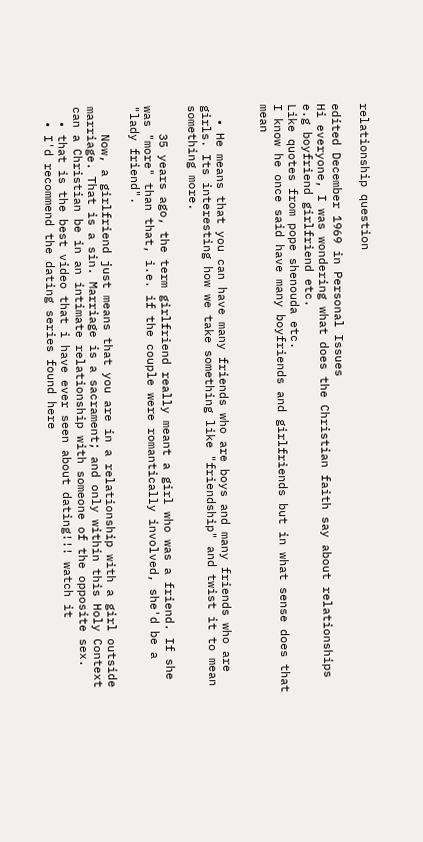relationship question

edited December 1969 in Personal Issues
Hi everyone, I was wondering what does the Christian faith say about relationships e.g boyfriend girlfriend etc.
Like quotes from pope shenouda etc.
I know he once said have many boyfriends and girlfriends but in what sense does that mean


  • He means that you can have many friends who are boys and many friends who are girls. Its interesting how we take something like "friendship" and twist it to mean something more.

    35 years ago, the term girlfriend really meant a girl who was a friend. If she was "more" than that, i.e. if the couple were romantically involved, she'd be a "lady friend".

    Now, a girlfriend just means that you are in a relationship with a girl outside marriage. That is a sin. Marriage is a sacrament; and only within this Holy Context can a Christian be in an intimate relationship with someone of the opposite sex.
  • that is the best video that i have ever seen about dating!!! watch it
  • I'd recommend the dating series found here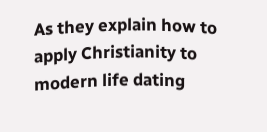As they explain how to apply Christianity to modern life dating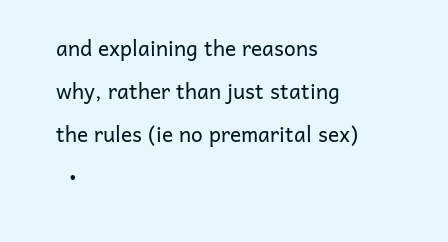and explaining the reasons why, rather than just stating the rules (ie no premarital sex)
  •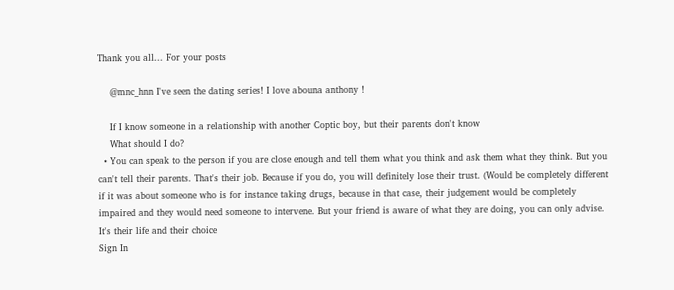Thank you all... For your posts

    @mnc_hnn I've seen the dating series! I love abouna anthony !

    If I know someone in a relationship with another Coptic boy, but their parents don't know
    What should I do?
  • You can speak to the person if you are close enough and tell them what you think and ask them what they think. But you can't tell their parents. That's their job. Because if you do, you will definitely lose their trust. (Would be completely different if it was about someone who is for instance taking drugs, because in that case, their judgement would be completely impaired and they would need someone to intervene. But your friend is aware of what they are doing, you can only advise. It's their life and their choice
Sign In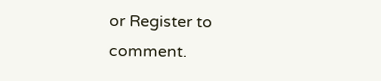or Register to comment.